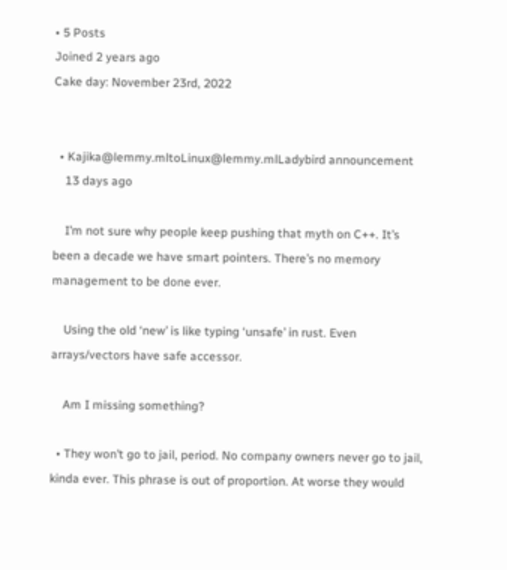• 5 Posts
Joined 2 years ago
Cake day: November 23rd, 2022


  • Kajika@lemmy.mltoLinux@lemmy.mlLadybird announcement
    13 days ago

    I’m not sure why people keep pushing that myth on C++. It’s been a decade we have smart pointers. There’s no memory management to be done ever.

    Using the old ‘new’ is like typing ‘unsafe’ in rust. Even arrays/vectors have safe accessor.

    Am I missing something?

  • They won’t go to jail, period. No company owners never go to jail, kinda ever. This phrase is out of proportion. At worse they would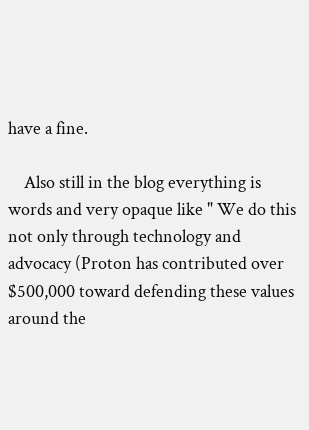have a fine.

    Also still in the blog everything is words and very opaque like " We do this not only through technology and advocacy (Proton has contributed over $500,000 toward defending these values around the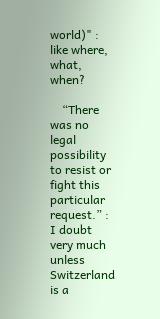world)" : like where, what, when?

    “There was no legal possibility to resist or fight this particular request.” : I doubt very much unless Switzerland is a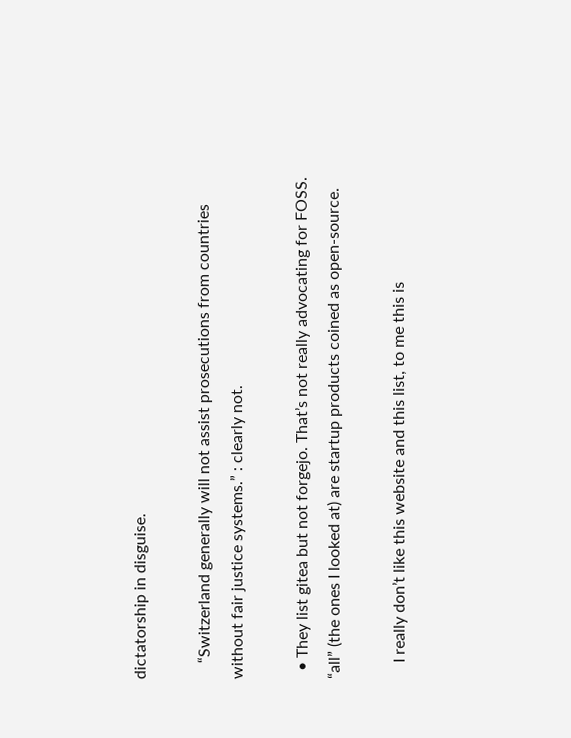dictatorship in disguise.

    “Switzerland generally will not assist prosecutions from countries without fair justice systems.” : clearly not.

  • They list gitea but not forgejo. That’s not really advocating for FOSS. “all” (the ones I looked at) are startup products coined as open-source.

    I really don’t like this website and this list, to me this is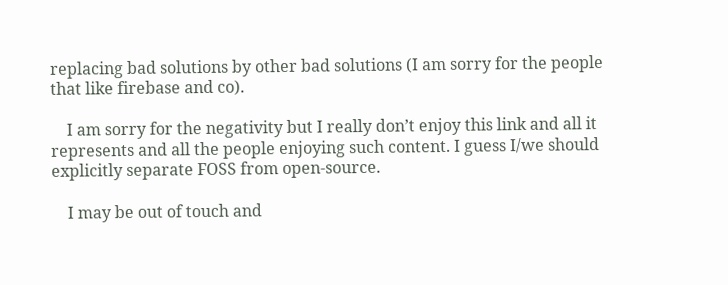replacing bad solutions by other bad solutions (I am sorry for the people that like firebase and co).

    I am sorry for the negativity but I really don’t enjoy this link and all it represents and all the people enjoying such content. I guess I/we should explicitly separate FOSS from open-source.

    I may be out of touch and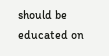should be educated on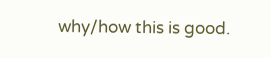why/how this is good.